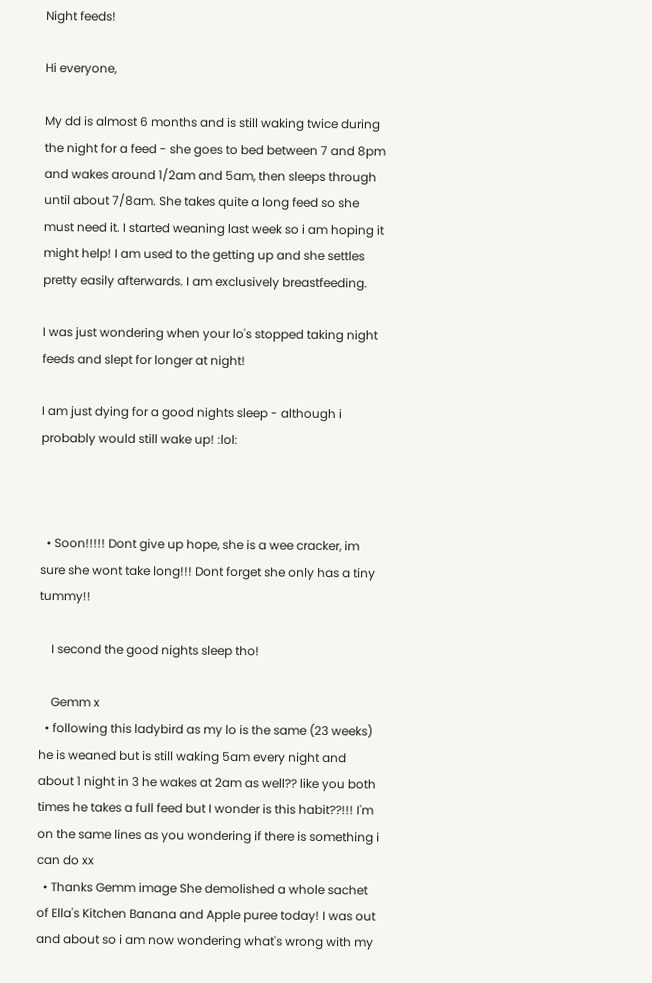Night feeds!

Hi everyone,

My dd is almost 6 months and is still waking twice during the night for a feed - she goes to bed between 7 and 8pm and wakes around 1/2am and 5am, then sleeps through until about 7/8am. She takes quite a long feed so she must need it. I started weaning last week so i am hoping it might help! I am used to the getting up and she settles pretty easily afterwards. I am exclusively breastfeeding.

I was just wondering when your lo's stopped taking night feeds and slept for longer at night!

I am just dying for a good nights sleep - although i probably would still wake up! :lol:



  • Soon!!!!! Dont give up hope, she is a wee cracker, im sure she wont take long!!! Dont forget she only has a tiny tummy!!

    I second the good nights sleep tho!

    Gemm x
  • following this ladybird as my lo is the same (23 weeks) he is weaned but is still waking 5am every night and about 1 night in 3 he wakes at 2am as well?? like you both times he takes a full feed but I wonder is this habit??!!! I'm on the same lines as you wondering if there is something i can do xx
  • Thanks Gemm image She demolished a whole sachet of Ella's Kitchen Banana and Apple puree today! I was out and about so i am now wondering what's wrong with my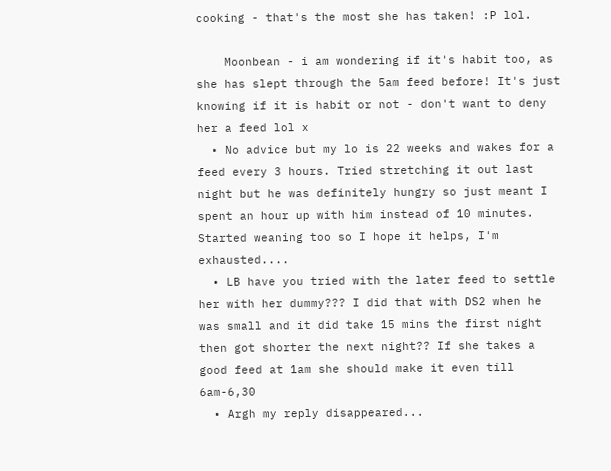cooking - that's the most she has taken! :P lol.

    Moonbean - i am wondering if it's habit too, as she has slept through the 5am feed before! It's just knowing if it is habit or not - don't want to deny her a feed lol x
  • No advice but my lo is 22 weeks and wakes for a feed every 3 hours. Tried stretching it out last night but he was definitely hungry so just meant I spent an hour up with him instead of 10 minutes. Started weaning too so I hope it helps, I'm exhausted....
  • LB have you tried with the later feed to settle her with her dummy??? I did that with DS2 when he was small and it did take 15 mins the first night then got shorter the next night?? If she takes a good feed at 1am she should make it even till 6am-6,30
  • Argh my reply disappeared...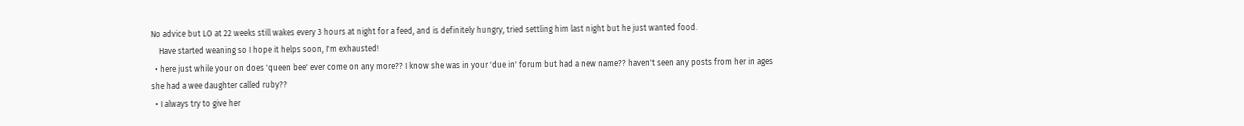No advice but LO at 22 weeks still wakes every 3 hours at night for a feed, and is definitely hungry, tried settling him last night but he just wanted food.
    Have started weaning so I hope it helps soon, I'm exhausted!
  • here just while your on does 'queen bee' ever come on any more?? I know she was in your 'due in' forum but had a new name?? haven't seen any posts from her in ages she had a wee daughter called ruby??
  • I always try to give her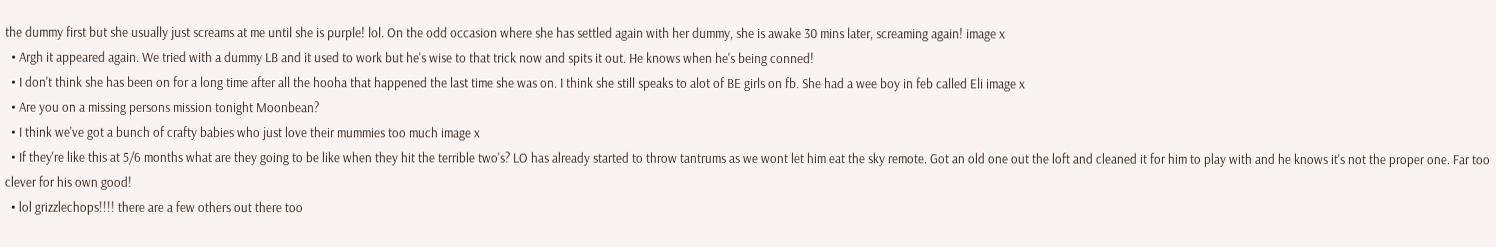the dummy first but she usually just screams at me until she is purple! lol. On the odd occasion where she has settled again with her dummy, she is awake 30 mins later, screaming again! image x
  • Argh it appeared again. We tried with a dummy LB and it used to work but he's wise to that trick now and spits it out. He knows when he's being conned!
  • I don't think she has been on for a long time after all the hooha that happened the last time she was on. I think she still speaks to alot of BE girls on fb. She had a wee boy in feb called Eli image x
  • Are you on a missing persons mission tonight Moonbean?
  • I think we've got a bunch of crafty babies who just love their mummies too much image x
  • If they're like this at 5/6 months what are they going to be like when they hit the terrible two's? LO has already started to throw tantrums as we wont let him eat the sky remote. Got an old one out the loft and cleaned it for him to play with and he knows it's not the proper one. Far too clever for his own good!
  • lol grizzlechops!!!! there are a few others out there too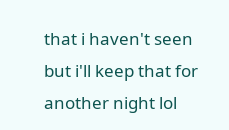that i haven't seen but i'll keep that for another night lol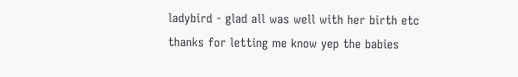ladybird - glad all was well with her birth etc thanks for letting me know yep the babies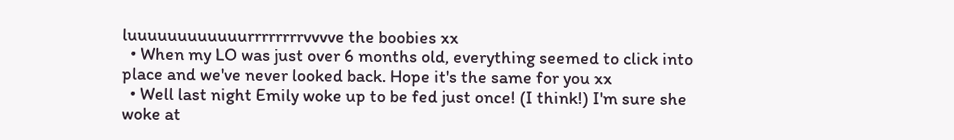luuuuuuuuuuuurrrrrrrrvvvve the boobies xx
  • When my LO was just over 6 months old, everything seemed to click into place and we've never looked back. Hope it's the same for you xx
  • Well last night Emily woke up to be fed just once! (I think!) I'm sure she woke at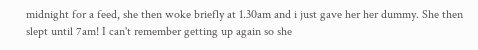midnight for a feed, she then woke briefly at 1.30am and i just gave her her dummy. She then slept until 7am! I can't remember getting up again so she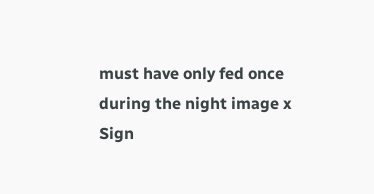must have only fed once during the night image x
Sign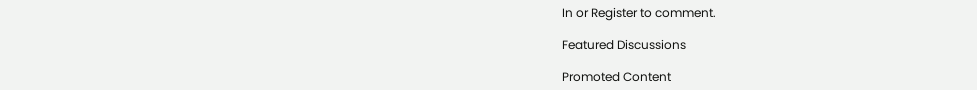In or Register to comment.

Featured Discussions

Promoted Content